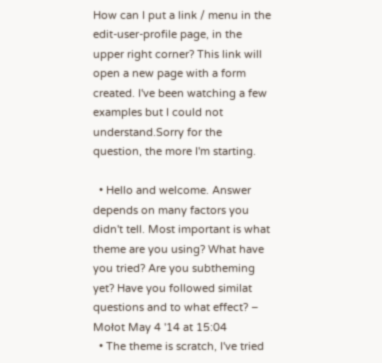How can I put a link / menu in the edit-user-profile page, in the upper right corner? This link will open a new page with a form created. I've been watching a few examples but I could not understand.Sorry for the question, the more I'm starting.

  • Hello and welcome. Answer depends on many factors you didn't tell. Most important is what theme are you using? What have you tried? Are you subtheming yet? Have you followed similat questions and to what effect? – Mołot May 4 '14 at 15:04
  • The theme is scratch, I've tried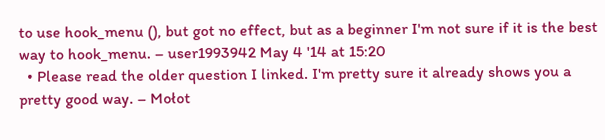to use hook_menu (), but got no effect, but as a beginner I'm not sure if it is the best way to hook_menu. – user1993942 May 4 '14 at 15:20
  • Please read the older question I linked. I'm pretty sure it already shows you a pretty good way. – Mołot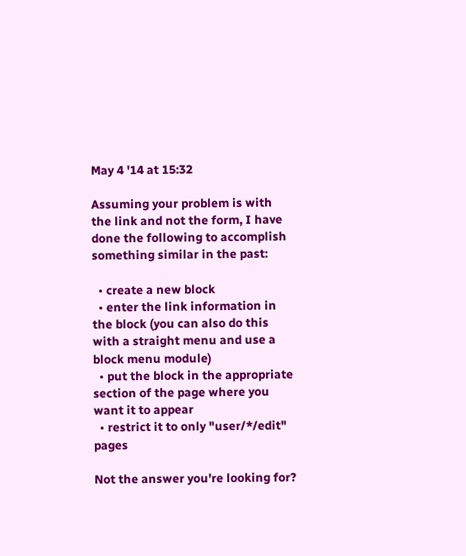May 4 '14 at 15:32

Assuming your problem is with the link and not the form, I have done the following to accomplish something similar in the past:

  • create a new block
  • enter the link information in the block (you can also do this with a straight menu and use a block menu module)
  • put the block in the appropriate section of the page where you want it to appear
  • restrict it to only "user/*/edit" pages

Not the answer you're looking for?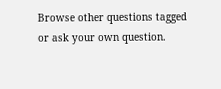Browse other questions tagged or ask your own question.